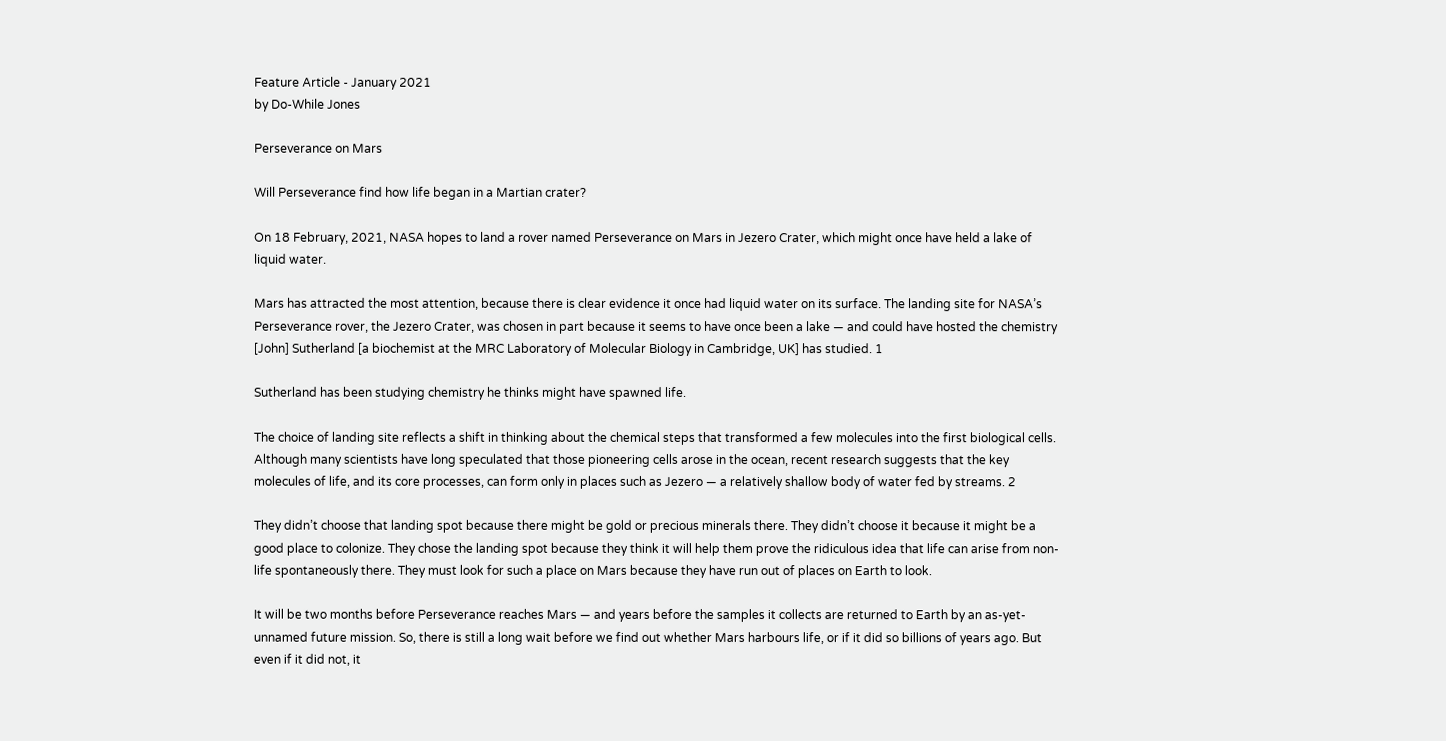Feature Article - January 2021
by Do-While Jones

Perseverance on Mars

Will Perseverance find how life began in a Martian crater?

On 18 February, 2021, NASA hopes to land a rover named Perseverance on Mars in Jezero Crater, which might once have held a lake of liquid water.

Mars has attracted the most attention, because there is clear evidence it once had liquid water on its surface. The landing site for NASA’s Perseverance rover, the Jezero Crater, was chosen in part because it seems to have once been a lake — and could have hosted the chemistry [John] Sutherland [a biochemist at the MRC Laboratory of Molecular Biology in Cambridge, UK] has studied. 1

Sutherland has been studying chemistry he thinks might have spawned life.

The choice of landing site reflects a shift in thinking about the chemical steps that transformed a few molecules into the first biological cells. Although many scientists have long speculated that those pioneering cells arose in the ocean, recent research suggests that the key molecules of life, and its core processes, can form only in places such as Jezero — a relatively shallow body of water fed by streams. 2

They didn’t choose that landing spot because there might be gold or precious minerals there. They didn’t choose it because it might be a good place to colonize. They chose the landing spot because they think it will help them prove the ridiculous idea that life can arise from non-life spontaneously there. They must look for such a place on Mars because they have run out of places on Earth to look.

It will be two months before Perseverance reaches Mars — and years before the samples it collects are returned to Earth by an as-yet-unnamed future mission. So, there is still a long wait before we find out whether Mars harbours life, or if it did so billions of years ago. But even if it did not, it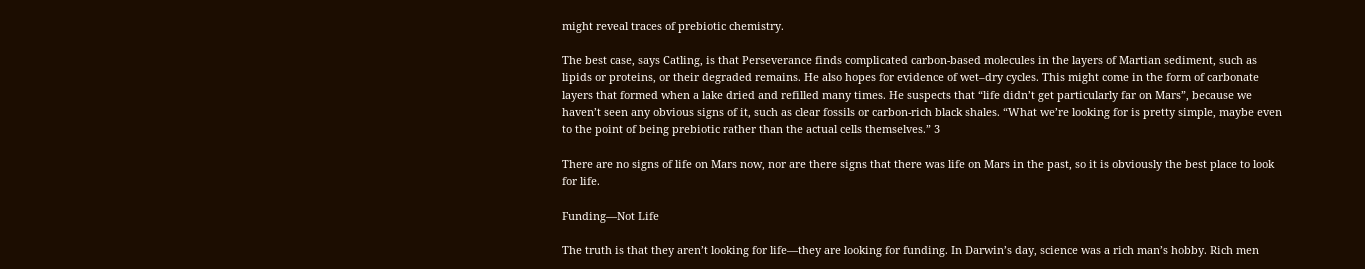might reveal traces of prebiotic chemistry.

The best case, says Catling, is that Perseverance finds complicated carbon-based molecules in the layers of Martian sediment, such as lipids or proteins, or their degraded remains. He also hopes for evidence of wet–dry cycles. This might come in the form of carbonate layers that formed when a lake dried and refilled many times. He suspects that “life didn’t get particularly far on Mars”, because we haven’t seen any obvious signs of it, such as clear fossils or carbon-rich black shales. “What we’re looking for is pretty simple, maybe even to the point of being prebiotic rather than the actual cells themselves.” 3

There are no signs of life on Mars now, nor are there signs that there was life on Mars in the past, so it is obviously the best place to look for life.

Funding—Not Life

The truth is that they aren’t looking for life—they are looking for funding. In Darwin’s day, science was a rich man’s hobby. Rich men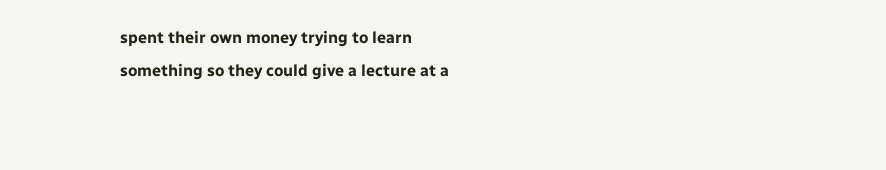spent their own money trying to learn something so they could give a lecture at a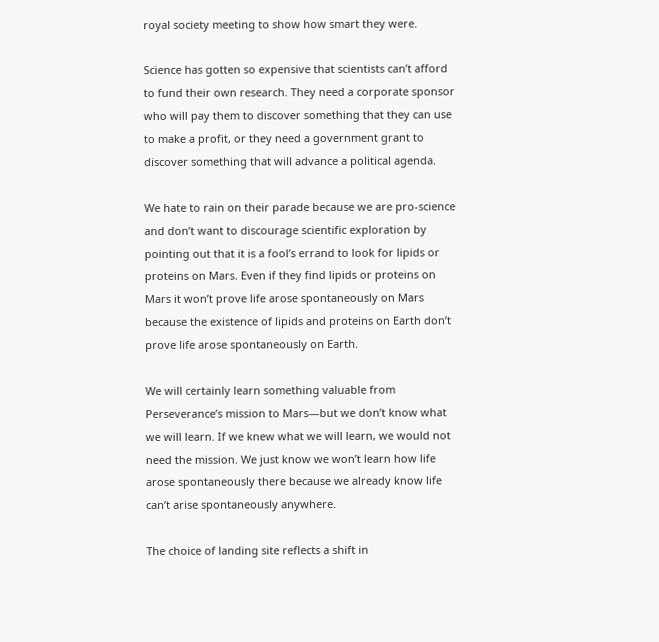royal society meeting to show how smart they were.

Science has gotten so expensive that scientists can’t afford to fund their own research. They need a corporate sponsor who will pay them to discover something that they can use to make a profit, or they need a government grant to discover something that will advance a political agenda.

We hate to rain on their parade because we are pro-science and don’t want to discourage scientific exploration by pointing out that it is a fool’s errand to look for lipids or proteins on Mars. Even if they find lipids or proteins on Mars it won’t prove life arose spontaneously on Mars because the existence of lipids and proteins on Earth don’t prove life arose spontaneously on Earth.

We will certainly learn something valuable from Perseverance’s mission to Mars—but we don’t know what we will learn. If we knew what we will learn, we would not need the mission. We just know we won’t learn how life arose spontaneously there because we already know life can’t arise spontaneously anywhere.

The choice of landing site reflects a shift in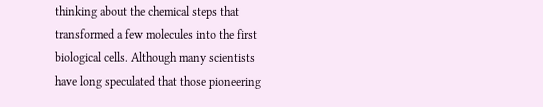thinking about the chemical steps that transformed a few molecules into the first biological cells. Although many scientists have long speculated that those pioneering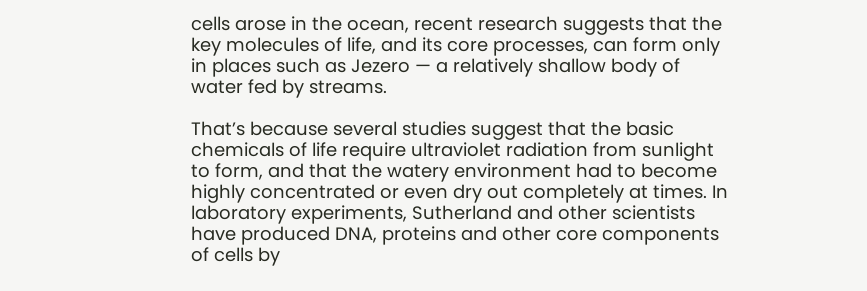cells arose in the ocean, recent research suggests that the key molecules of life, and its core processes, can form only in places such as Jezero — a relatively shallow body of water fed by streams.

That’s because several studies suggest that the basic chemicals of life require ultraviolet radiation from sunlight to form, and that the watery environment had to become highly concentrated or even dry out completely at times. In laboratory experiments, Sutherland and other scientists have produced DNA, proteins and other core components of cells by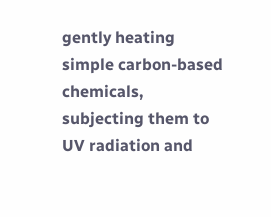gently heating simple carbon-based chemicals, subjecting them to UV radiation and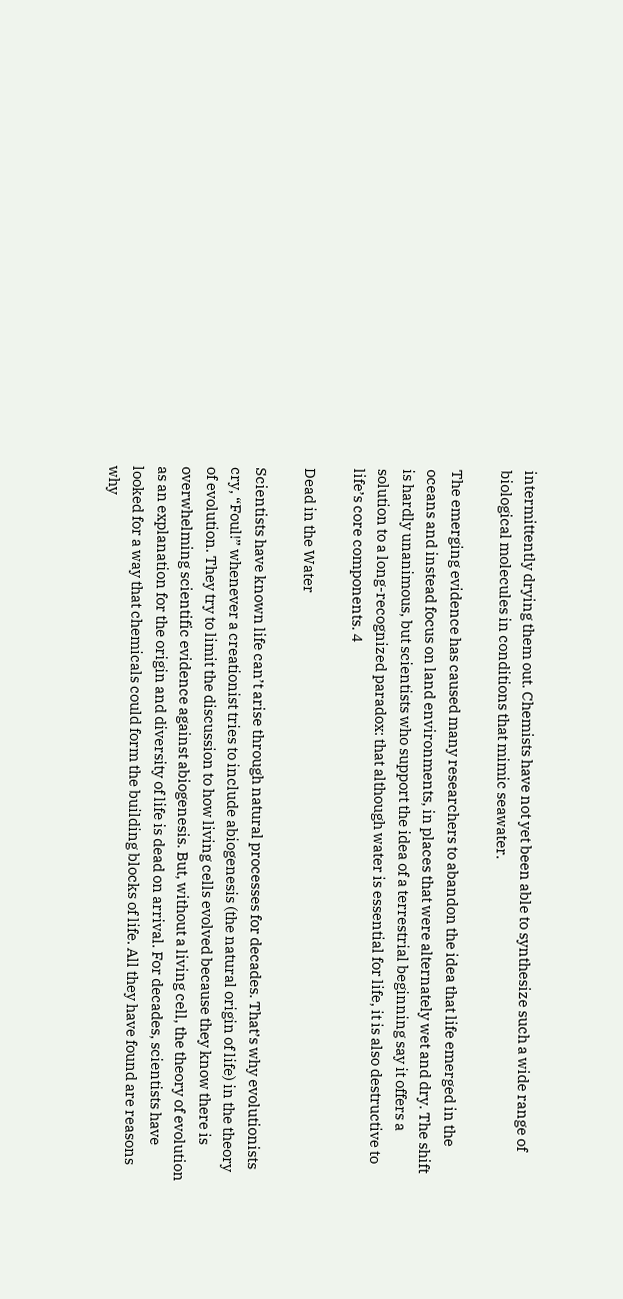intermittently drying them out. Chemists have not yet been able to synthesize such a wide range of biological molecules in conditions that mimic seawater.

The emerging evidence has caused many researchers to abandon the idea that life emerged in the oceans and instead focus on land environments, in places that were alternately wet and dry. The shift is hardly unanimous, but scientists who support the idea of a terrestrial beginning say it offers a solution to a long-recognized paradox: that although water is essential for life, it is also destructive to life’s core components. 4

Dead in the Water

Scientists have known life can’t arise through natural processes for decades. That’s why evolutionists cry, “Foul!” whenever a creationist tries to include abiogenesis (the natural origin of life) in the theory of evolution. They try to limit the discussion to how living cells evolved because they know there is overwhelming scientific evidence against abiogenesis. But, without a living cell, the theory of evolution as an explanation for the origin and diversity of life is dead on arrival. For decades, scientists have looked for a way that chemicals could form the building blocks of life. All they have found are reasons why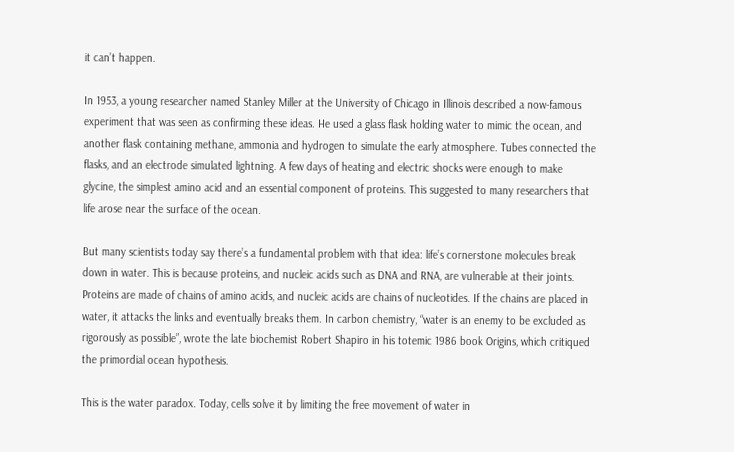it can’t happen.

In 1953, a young researcher named Stanley Miller at the University of Chicago in Illinois described a now-famous experiment that was seen as confirming these ideas. He used a glass flask holding water to mimic the ocean, and another flask containing methane, ammonia and hydrogen to simulate the early atmosphere. Tubes connected the flasks, and an electrode simulated lightning. A few days of heating and electric shocks were enough to make glycine, the simplest amino acid and an essential component of proteins. This suggested to many researchers that life arose near the surface of the ocean.

But many scientists today say there’s a fundamental problem with that idea: life’s cornerstone molecules break down in water. This is because proteins, and nucleic acids such as DNA and RNA, are vulnerable at their joints. Proteins are made of chains of amino acids, and nucleic acids are chains of nucleotides. If the chains are placed in water, it attacks the links and eventually breaks them. In carbon chemistry, “water is an enemy to be excluded as rigorously as possible”, wrote the late biochemist Robert Shapiro in his totemic 1986 book Origins, which critiqued the primordial ocean hypothesis.

This is the water paradox. Today, cells solve it by limiting the free movement of water in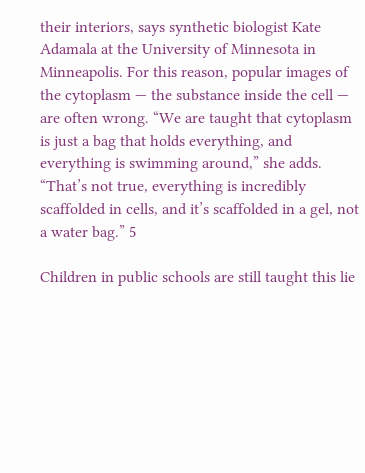their interiors, says synthetic biologist Kate Adamala at the University of Minnesota in Minneapolis. For this reason, popular images of the cytoplasm — the substance inside the cell — are often wrong. “We are taught that cytoplasm is just a bag that holds everything, and everything is swimming around,” she adds. “That’s not true, everything is incredibly scaffolded in cells, and it’s scaffolded in a gel, not a water bag.” 5

Children in public schools are still taught this lie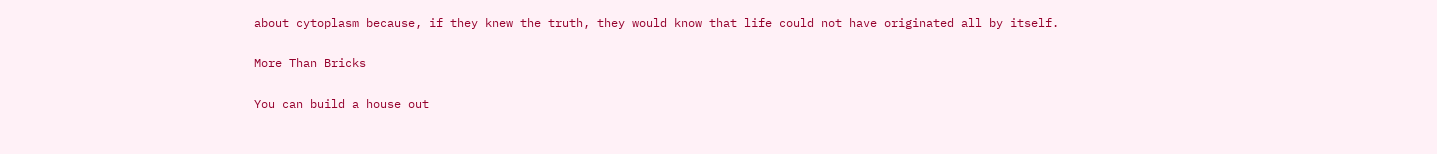about cytoplasm because, if they knew the truth, they would know that life could not have originated all by itself.

More Than Bricks

You can build a house out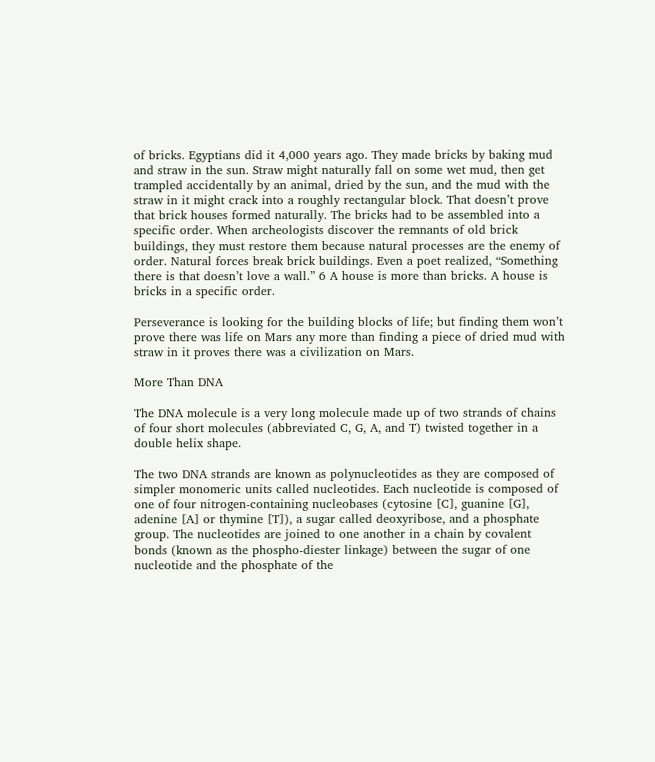of bricks. Egyptians did it 4,000 years ago. They made bricks by baking mud and straw in the sun. Straw might naturally fall on some wet mud, then get trampled accidentally by an animal, dried by the sun, and the mud with the straw in it might crack into a roughly rectangular block. That doesn’t prove that brick houses formed naturally. The bricks had to be assembled into a specific order. When archeologists discover the remnants of old brick buildings, they must restore them because natural processes are the enemy of order. Natural forces break brick buildings. Even a poet realized, “Something there is that doesn’t love a wall.” 6 A house is more than bricks. A house is bricks in a specific order.

Perseverance is looking for the building blocks of life; but finding them won’t prove there was life on Mars any more than finding a piece of dried mud with straw in it proves there was a civilization on Mars.

More Than DNA

The DNA molecule is a very long molecule made up of two strands of chains of four short molecules (abbreviated C, G, A, and T) twisted together in a double helix shape.

The two DNA strands are known as polynucleotides as they are composed of simpler monomeric units called nucleotides. Each nucleotide is composed of one of four nitrogen-containing nucleobases (cytosine [C], guanine [G], adenine [A] or thymine [T]), a sugar called deoxyribose, and a phosphate group. The nucleotides are joined to one another in a chain by covalent bonds (known as the phospho-diester linkage) between the sugar of one nucleotide and the phosphate of the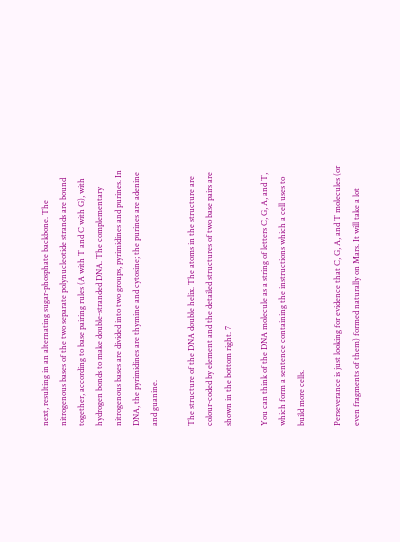next, resulting in an alternating sugar-phosphate backbone. The nitrogenous bases of the two separate polynucleotide strands are bound together, according to base pairing rules (A with T and C with G), with hydrogen bonds to make double-stranded DNA. The complementary nitrogenous bases are divided into two groups, pyrimidines and purines. In DNA, the pyrimidines are thymine and cytosine; the purines are adenine and guanine.

The structure of the DNA double helix. The atoms in the structure are colour-coded by element and the detailed structures of two base pairs are shown in the bottom right. 7

You can think of the DNA molecule as a string of letters C, G, A, and T, which form a sentence containing the instructions which a cell uses to build more cells.

Perseverance is just looking for evidence that C, G, A, and T molecules (or even fragments of them) formed naturally on Mars. It will take a lot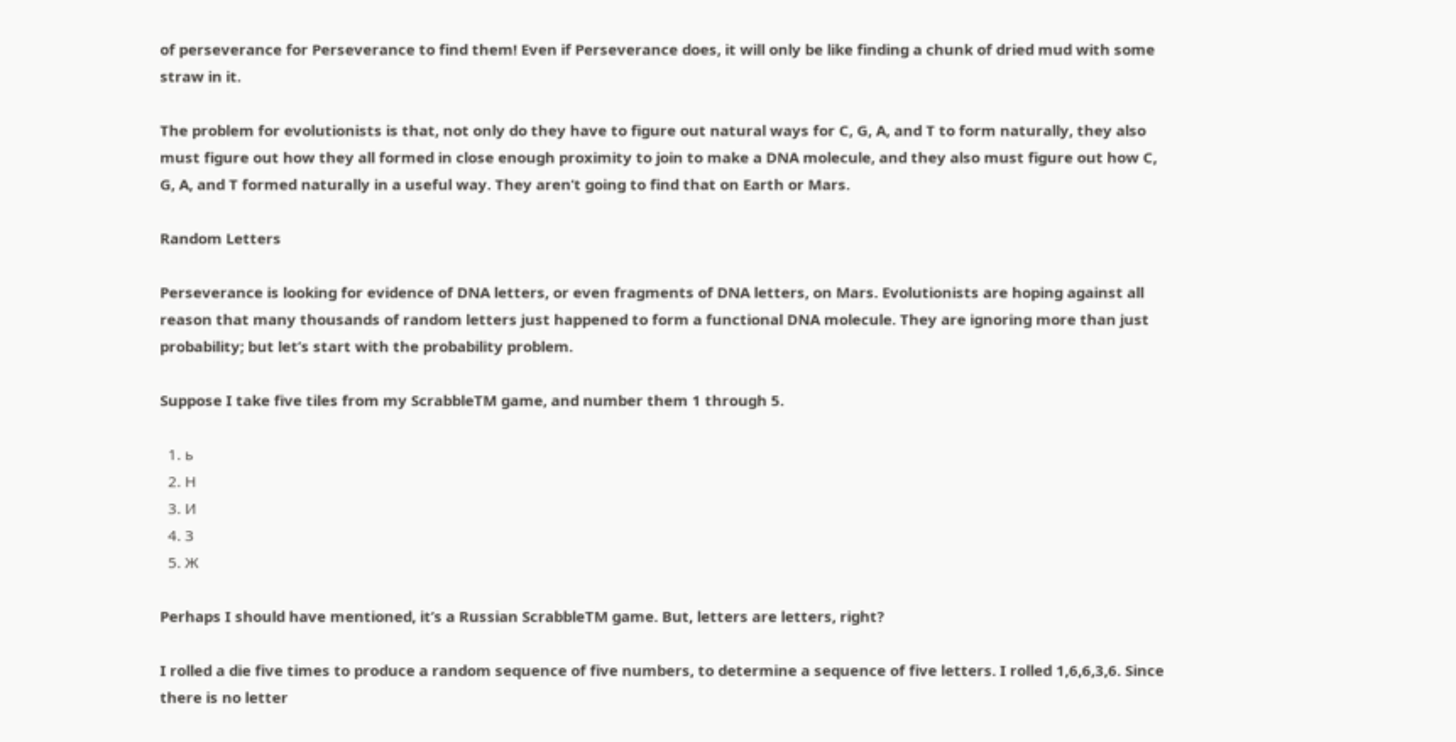of perseverance for Perseverance to find them! Even if Perseverance does, it will only be like finding a chunk of dried mud with some straw in it.

The problem for evolutionists is that, not only do they have to figure out natural ways for C, G, A, and T to form naturally, they also must figure out how they all formed in close enough proximity to join to make a DNA molecule, and they also must figure out how C, G, A, and T formed naturally in a useful way. They aren’t going to find that on Earth or Mars.

Random Letters

Perseverance is looking for evidence of DNA letters, or even fragments of DNA letters, on Mars. Evolutionists are hoping against all reason that many thousands of random letters just happened to form a functional DNA molecule. They are ignoring more than just probability; but let’s start with the probability problem.

Suppose I take five tiles from my ScrabbleTM game, and number them 1 through 5.

  1. ь
  2. Н
  3. И
  4. З
  5. Ж

Perhaps I should have mentioned, it’s a Russian ScrabbleTM game. But, letters are letters, right?

I rolled a die five times to produce a random sequence of five numbers, to determine a sequence of five letters. I rolled 1,6,6,3,6. Since there is no letter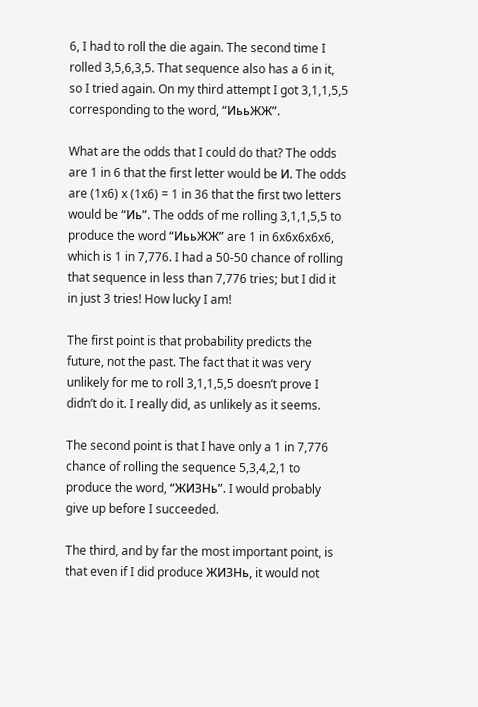6, I had to roll the die again. The second time I rolled 3,5,6,3,5. That sequence also has a 6 in it, so I tried again. On my third attempt I got 3,1,1,5,5 corresponding to the word, “ИььЖЖ”.

What are the odds that I could do that? The odds are 1 in 6 that the first letter would be И. The odds are (1x6) x (1x6) = 1 in 36 that the first two letters would be “Иь”. The odds of me rolling 3,1,1,5,5 to produce the word “ИььЖЖ” are 1 in 6x6x6x6x6, which is 1 in 7,776. I had a 50-50 chance of rolling that sequence in less than 7,776 tries; but I did it in just 3 tries! How lucky I am!

The first point is that probability predicts the future, not the past. The fact that it was very unlikely for me to roll 3,1,1,5,5 doesn’t prove I didn’t do it. I really did, as unlikely as it seems.

The second point is that I have only a 1 in 7,776 chance of rolling the sequence 5,3,4,2,1 to produce the word, “ЖИЗНь”. I would probably give up before I succeeded.

The third, and by far the most important point, is that even if I did produce ЖИЗНь, it would not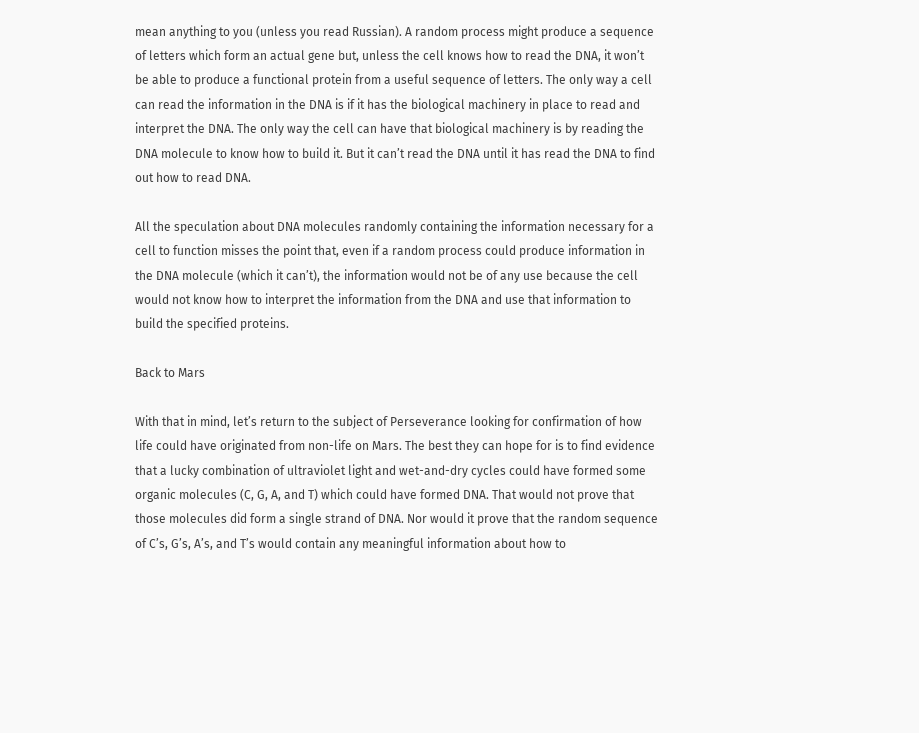mean anything to you (unless you read Russian). A random process might produce a sequence of letters which form an actual gene but, unless the cell knows how to read the DNA, it won’t be able to produce a functional protein from a useful sequence of letters. The only way a cell can read the information in the DNA is if it has the biological machinery in place to read and interpret the DNA. The only way the cell can have that biological machinery is by reading the DNA molecule to know how to build it. But it can’t read the DNA until it has read the DNA to find out how to read DNA.

All the speculation about DNA molecules randomly containing the information necessary for a cell to function misses the point that, even if a random process could produce information in the DNA molecule (which it can’t), the information would not be of any use because the cell would not know how to interpret the information from the DNA and use that information to build the specified proteins.

Back to Mars

With that in mind, let’s return to the subject of Perseverance looking for confirmation of how life could have originated from non-life on Mars. The best they can hope for is to find evidence that a lucky combination of ultraviolet light and wet-and-dry cycles could have formed some organic molecules (C, G, A, and T) which could have formed DNA. That would not prove that those molecules did form a single strand of DNA. Nor would it prove that the random sequence of C’s, G’s, A’s, and T’s would contain any meaningful information about how to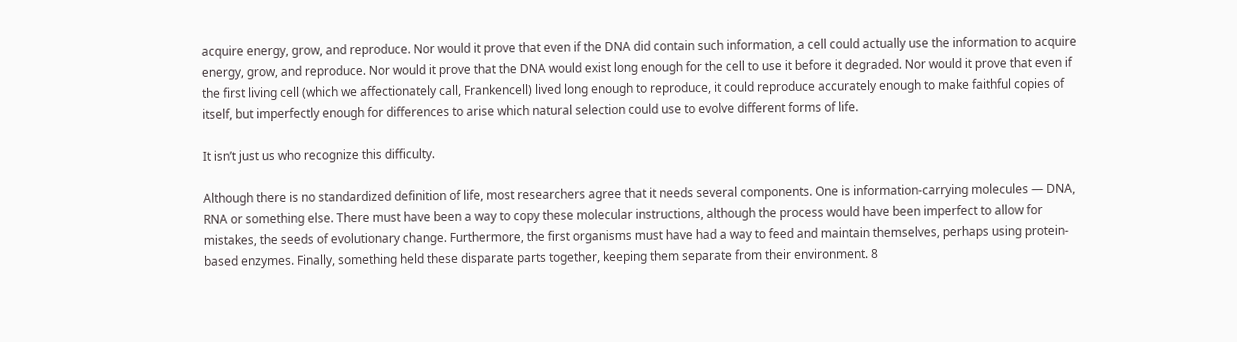acquire energy, grow, and reproduce. Nor would it prove that even if the DNA did contain such information, a cell could actually use the information to acquire energy, grow, and reproduce. Nor would it prove that the DNA would exist long enough for the cell to use it before it degraded. Nor would it prove that even if the first living cell (which we affectionately call, Frankencell) lived long enough to reproduce, it could reproduce accurately enough to make faithful copies of itself, but imperfectly enough for differences to arise which natural selection could use to evolve different forms of life.

It isn’t just us who recognize this difficulty.

Although there is no standardized definition of life, most researchers agree that it needs several components. One is information-carrying molecules — DNA, RNA or something else. There must have been a way to copy these molecular instructions, although the process would have been imperfect to allow for mistakes, the seeds of evolutionary change. Furthermore, the first organisms must have had a way to feed and maintain themselves, perhaps using protein-based enzymes. Finally, something held these disparate parts together, keeping them separate from their environment. 8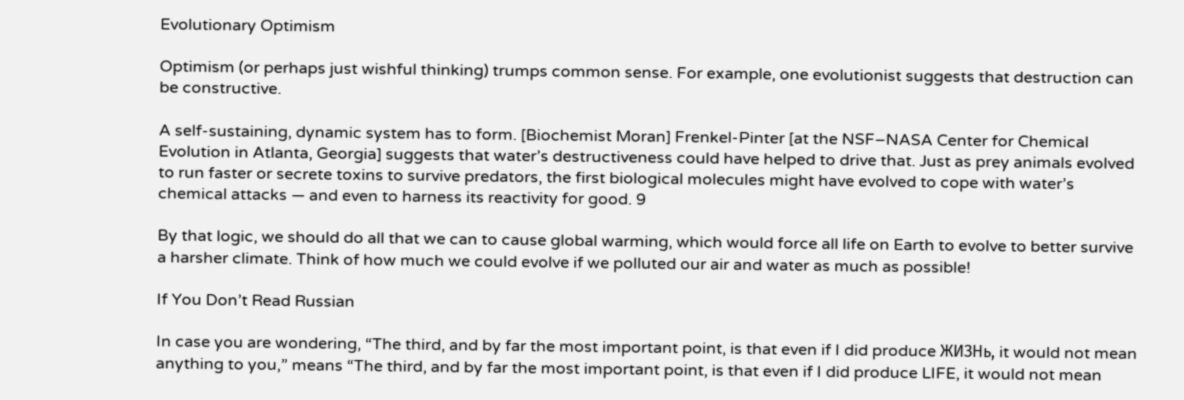Evolutionary Optimism

Optimism (or perhaps just wishful thinking) trumps common sense. For example, one evolutionist suggests that destruction can be constructive.

A self-sustaining, dynamic system has to form. [Biochemist Moran] Frenkel-Pinter [at the NSF–NASA Center for Chemical Evolution in Atlanta, Georgia] suggests that water’s destructiveness could have helped to drive that. Just as prey animals evolved to run faster or secrete toxins to survive predators, the first biological molecules might have evolved to cope with water’s chemical attacks — and even to harness its reactivity for good. 9

By that logic, we should do all that we can to cause global warming, which would force all life on Earth to evolve to better survive a harsher climate. Think of how much we could evolve if we polluted our air and water as much as possible!

If You Don’t Read Russian

In case you are wondering, “The third, and by far the most important point, is that even if I did produce ЖИЗНь, it would not mean anything to you,” means “The third, and by far the most important point, is that even if I did produce LIFE, it would not mean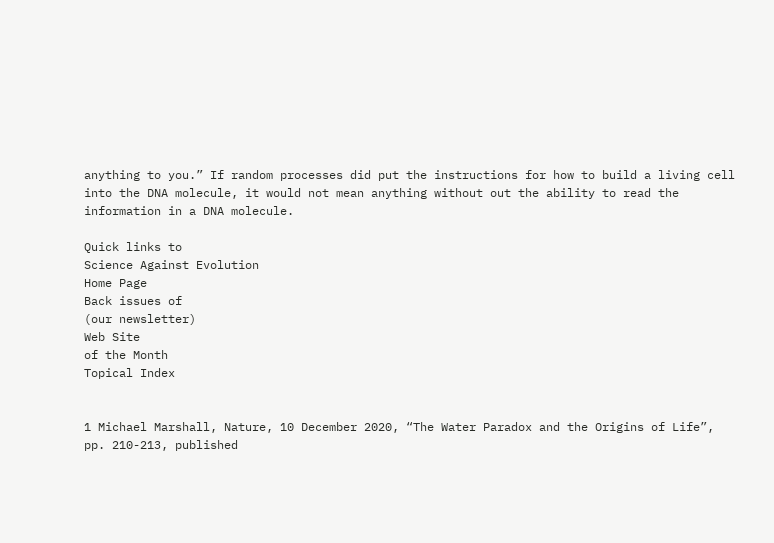anything to you.” If random processes did put the instructions for how to build a living cell into the DNA molecule, it would not mean anything without out the ability to read the information in a DNA molecule.

Quick links to
Science Against Evolution
Home Page
Back issues of
(our newsletter)
Web Site
of the Month
Topical Index


1 Michael Marshall, Nature, 10 December 2020, “The Water Paradox and the Origins of Life”, pp. 210-213, published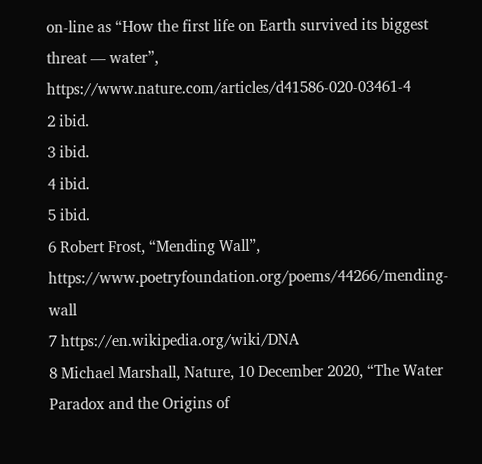on-line as “How the first life on Earth survived its biggest threat — water”, https://www.nature.com/articles/d41586-020-03461-4
2 ibid.
3 ibid.
4 ibid.
5 ibid.
6 Robert Frost, “Mending Wall”, https://www.poetryfoundation.org/poems/44266/mending-wall
7 https://en.wikipedia.org/wiki/DNA
8 Michael Marshall, Nature, 10 December 2020, “The Water Paradox and the Origins of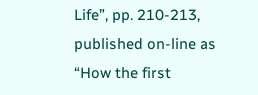Life”, pp. 210-213, published on-line as “How the first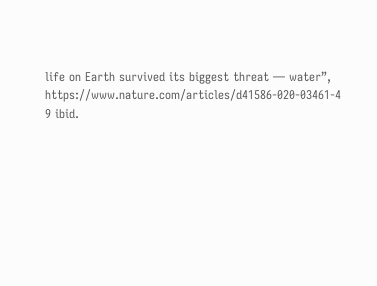life on Earth survived its biggest threat — water”, https://www.nature.com/articles/d41586-020-03461-4
9 ibid.